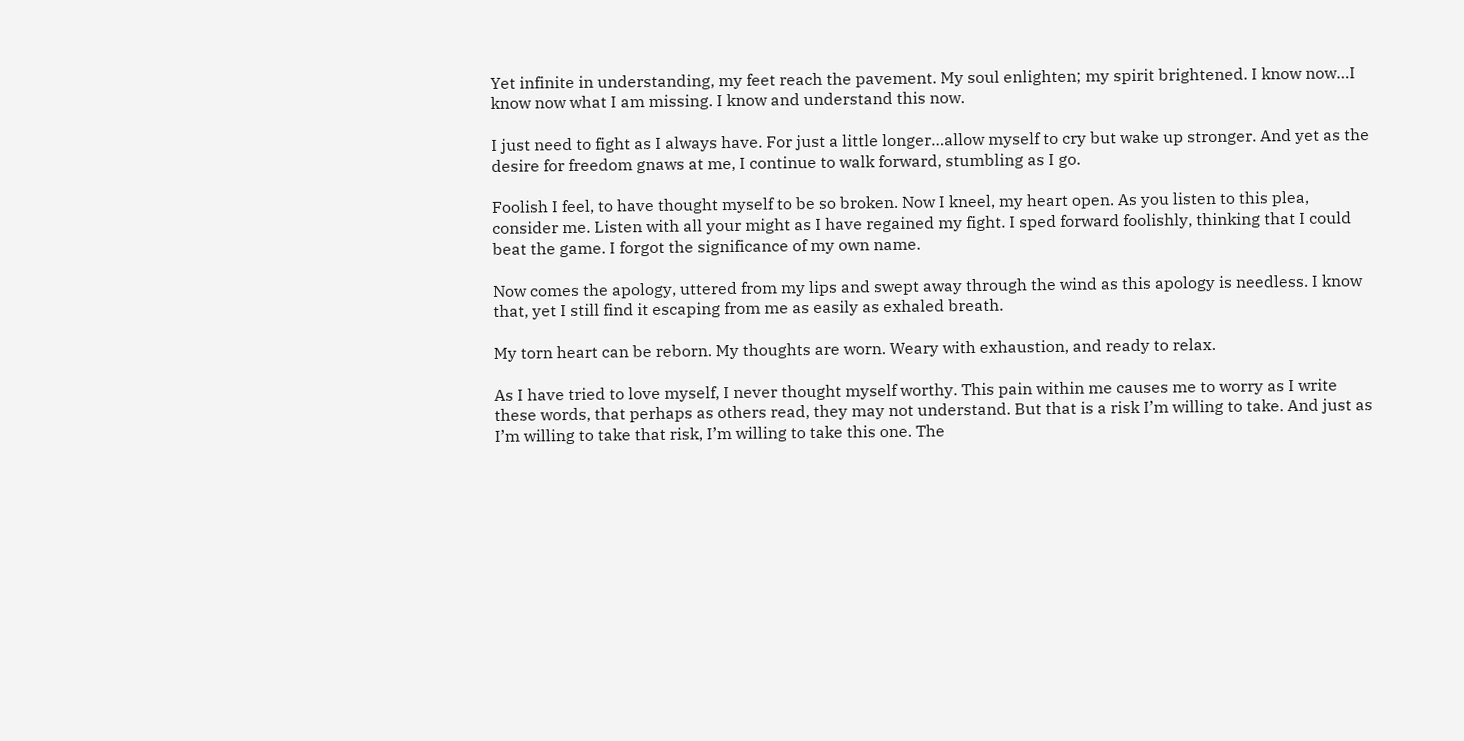Yet infinite in understanding, my feet reach the pavement. My soul enlighten; my spirit brightened. I know now…I know now what I am missing. I know and understand this now.

I just need to fight as I always have. For just a little longer…allow myself to cry but wake up stronger. And yet as the desire for freedom gnaws at me, I continue to walk forward, stumbling as I go.

Foolish I feel, to have thought myself to be so broken. Now I kneel, my heart open. As you listen to this plea, consider me. Listen with all your might as I have regained my fight. I sped forward foolishly, thinking that I could beat the game. I forgot the significance of my own name.

Now comes the apology, uttered from my lips and swept away through the wind as this apology is needless. I know that, yet I still find it escaping from me as easily as exhaled breath.

My torn heart can be reborn. My thoughts are worn. Weary with exhaustion, and ready to relax.

As I have tried to love myself, I never thought myself worthy. This pain within me causes me to worry as I write these words, that perhaps as others read, they may not understand. But that is a risk I’m willing to take. And just as I’m willing to take that risk, I’m willing to take this one. The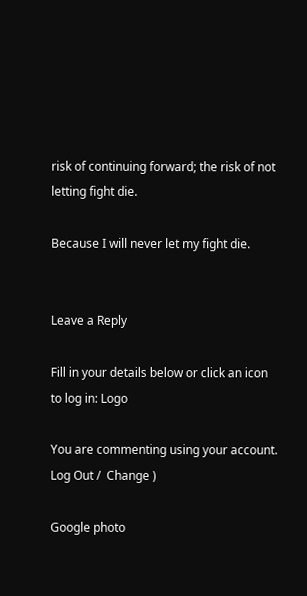risk of continuing forward; the risk of not letting fight die.

Because I will never let my fight die.


Leave a Reply

Fill in your details below or click an icon to log in: Logo

You are commenting using your account. Log Out /  Change )

Google photo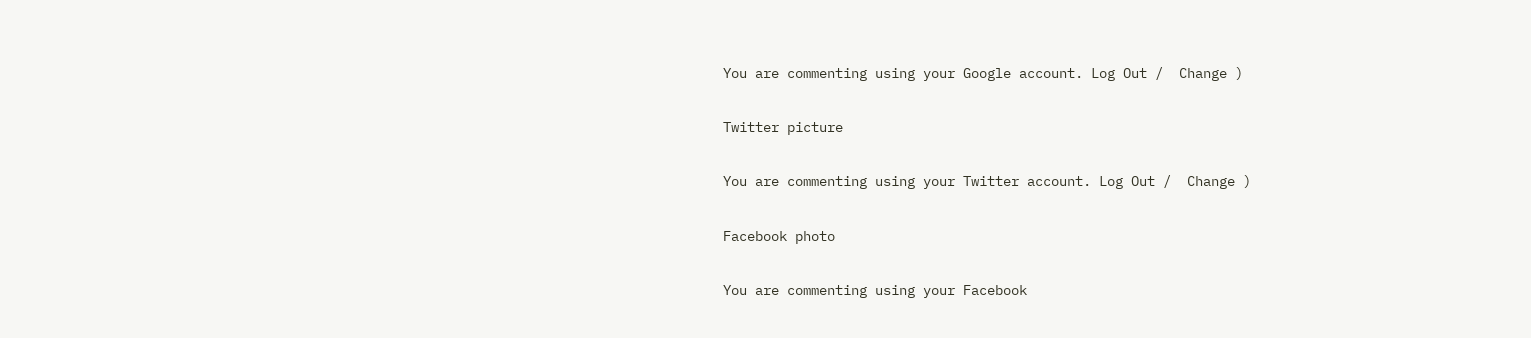You are commenting using your Google account. Log Out /  Change )

Twitter picture

You are commenting using your Twitter account. Log Out /  Change )

Facebook photo

You are commenting using your Facebook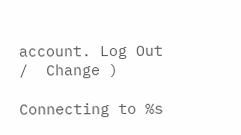account. Log Out /  Change )

Connecting to %s